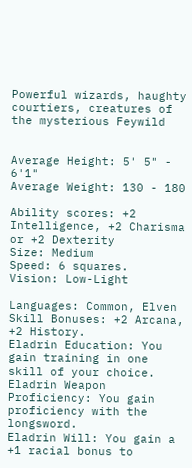Powerful wizards, haughty courtiers, creatures of the mysterious Feywild


Average Height: 5' 5" - 6'1"
Average Weight: 130 - 180

Ability scores: +2 Intelligence, +2 Charisma or +2 Dexterity
Size: Medium
Speed: 6 squares.
Vision: Low-Light

Languages: Common, Elven
Skill Bonuses: +2 Arcana, +2 History.
Eladrin Education: You gain training in one skill of your choice.
Eladrin Weapon Proficiency: You gain proficiency with the longsword.
Eladrin Will: You gain a +1 racial bonus to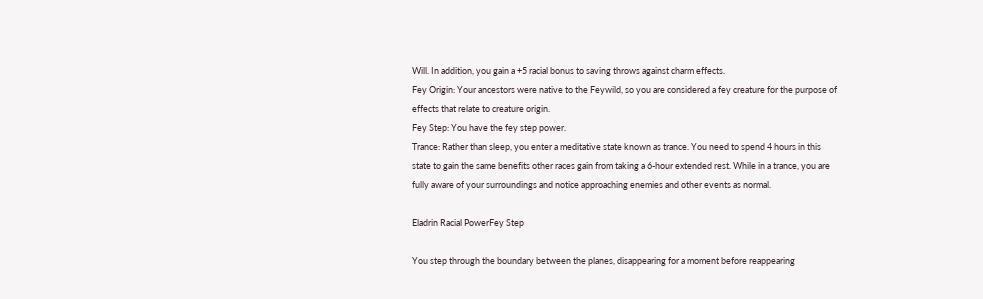Will. In addition, you gain a +5 racial bonus to saving throws against charm effects.
Fey Origin: Your ancestors were native to the Feywild, so you are considered a fey creature for the purpose of effects that relate to creature origin.
Fey Step: You have the fey step power.
Trance: Rather than sleep, you enter a meditative state known as trance. You need to spend 4 hours in this state to gain the same benefits other races gain from taking a 6-hour extended rest. While in a trance, you are fully aware of your surroundings and notice approaching enemies and other events as normal.

Eladrin Racial PowerFey Step

You step through the boundary between the planes, disappearing for a moment before reappearing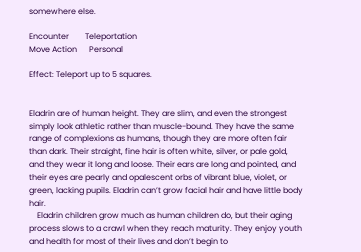somewhere else.

Encounter        Teleportation
Move Action      Personal

Effect: Teleport up to 5 squares.


Eladrin are of human height. They are slim, and even the strongest simply look athletic rather than muscle-bound. They have the same range of complexions as humans, though they are more often fair than dark. Their straight, fine hair is often white, silver, or pale gold, and they wear it long and loose. Their ears are long and pointed, and their eyes are pearly and opalescent orbs of vibrant blue, violet, or green, lacking pupils. Eladrin can’t grow facial hair and have little body hair.
    Eladrin children grow much as human children do, but their aging process slows to a crawl when they reach maturity. They enjoy youth and health for most of their lives and don’t begin to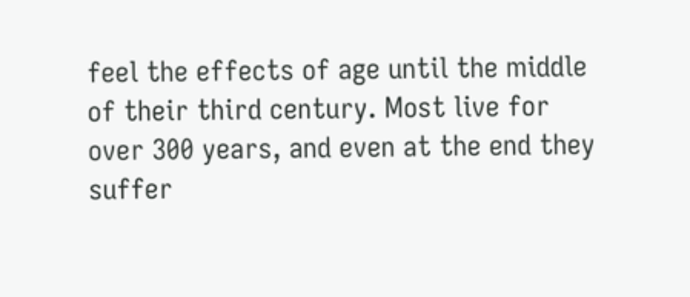feel the effects of age until the middle of their third century. Most live for over 300 years, and even at the end they suffer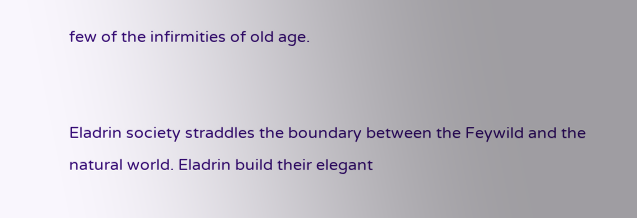few of the infirmities of old age.


Eladrin society straddles the boundary between the Feywild and the natural world. Eladrin build their elegant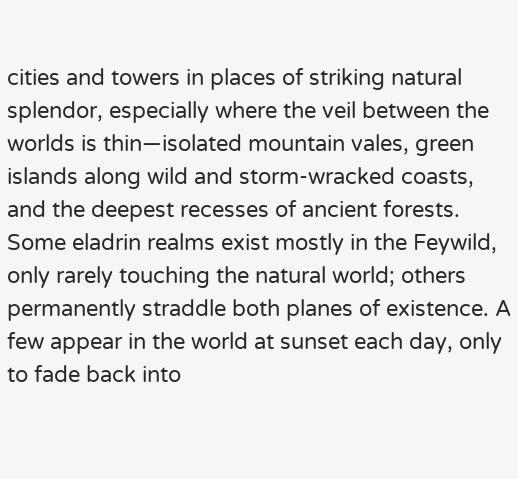cities and towers in places of striking natural splendor, especially where the veil between the worlds is thin—isolated mountain vales, green islands along wild and storm-wracked coasts, and the deepest recesses of ancient forests. Some eladrin realms exist mostly in the Feywild, only rarely touching the natural world; others permanently straddle both planes of existence. A few appear in the world at sunset each day, only to fade back into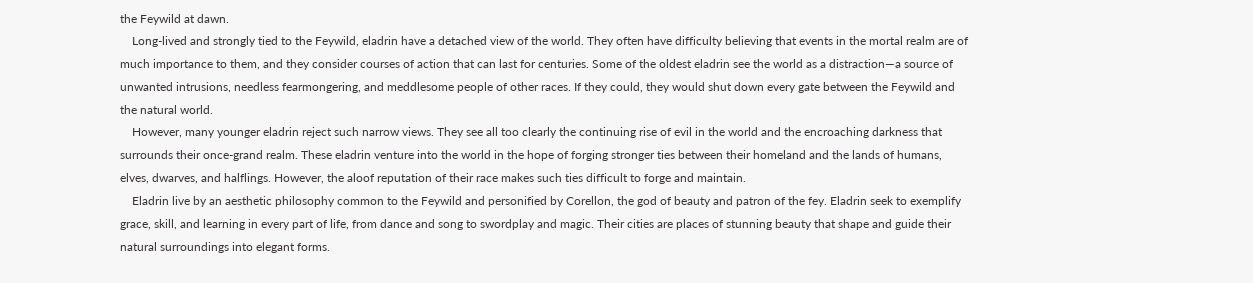the Feywild at dawn.
    Long-lived and strongly tied to the Feywild, eladrin have a detached view of the world. They often have difficulty believing that events in the mortal realm are of much importance to them, and they consider courses of action that can last for centuries. Some of the oldest eladrin see the world as a distraction—a source of unwanted intrusions, needless fearmongering, and meddlesome people of other races. If they could, they would shut down every gate between the Feywild and the natural world.
    However, many younger eladrin reject such narrow views. They see all too clearly the continuing rise of evil in the world and the encroaching darkness that surrounds their once-grand realm. These eladrin venture into the world in the hope of forging stronger ties between their homeland and the lands of humans, elves, dwarves, and halflings. However, the aloof reputation of their race makes such ties difficult to forge and maintain.
    Eladrin live by an aesthetic philosophy common to the Feywild and personified by Corellon, the god of beauty and patron of the fey. Eladrin seek to exemplify grace, skill, and learning in every part of life, from dance and song to swordplay and magic. Their cities are places of stunning beauty that shape and guide their natural surroundings into elegant forms.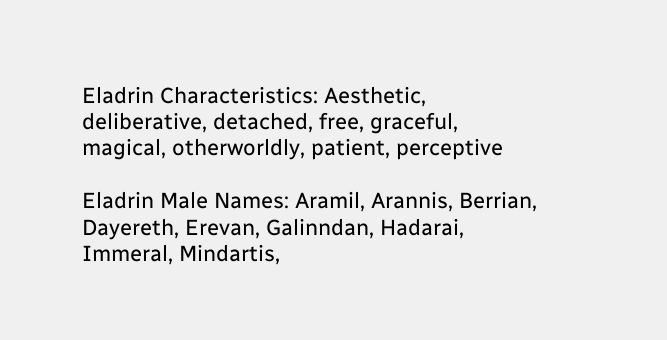Eladrin Characteristics: Aesthetic, deliberative, detached, free, graceful, magical, otherworldly, patient, perceptive

Eladrin Male Names: Aramil, Arannis, Berrian, Dayereth, Erevan, Galinndan, Hadarai, Immeral, Mindartis,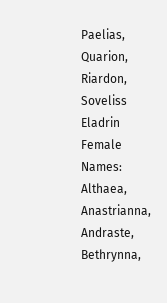Paelias, Quarion, Riardon, Soveliss
Eladrin Female Names: Althaea, Anastrianna, Andraste, Bethrynna,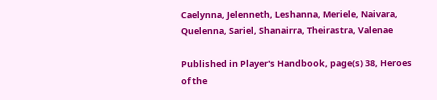Caelynna, Jelenneth, Leshanna, Meriele, Naivara, Quelenna, Sariel, Shanairra, Theirastra, Valenae

Published in Player's Handbook, page(s) 38, Heroes of the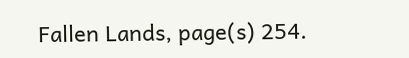Fallen Lands, page(s) 254.